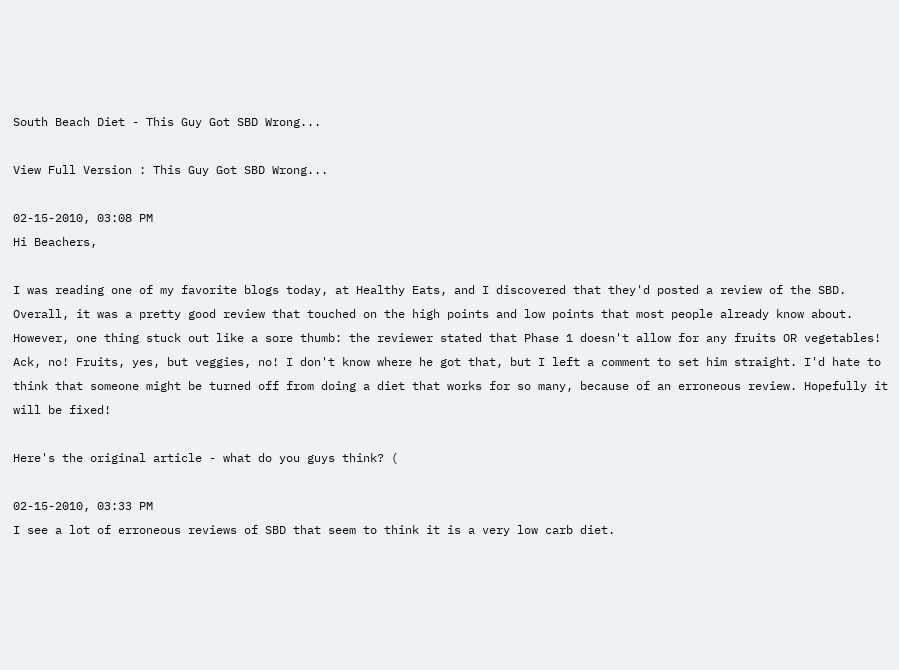South Beach Diet - This Guy Got SBD Wrong...

View Full Version : This Guy Got SBD Wrong...

02-15-2010, 03:08 PM
Hi Beachers,

I was reading one of my favorite blogs today, at Healthy Eats, and I discovered that they'd posted a review of the SBD. Overall, it was a pretty good review that touched on the high points and low points that most people already know about. However, one thing stuck out like a sore thumb: the reviewer stated that Phase 1 doesn't allow for any fruits OR vegetables! Ack, no! Fruits, yes, but veggies, no! I don't know where he got that, but I left a comment to set him straight. I'd hate to think that someone might be turned off from doing a diet that works for so many, because of an erroneous review. Hopefully it will be fixed!

Here's the original article - what do you guys think? (

02-15-2010, 03:33 PM
I see a lot of erroneous reviews of SBD that seem to think it is a very low carb diet.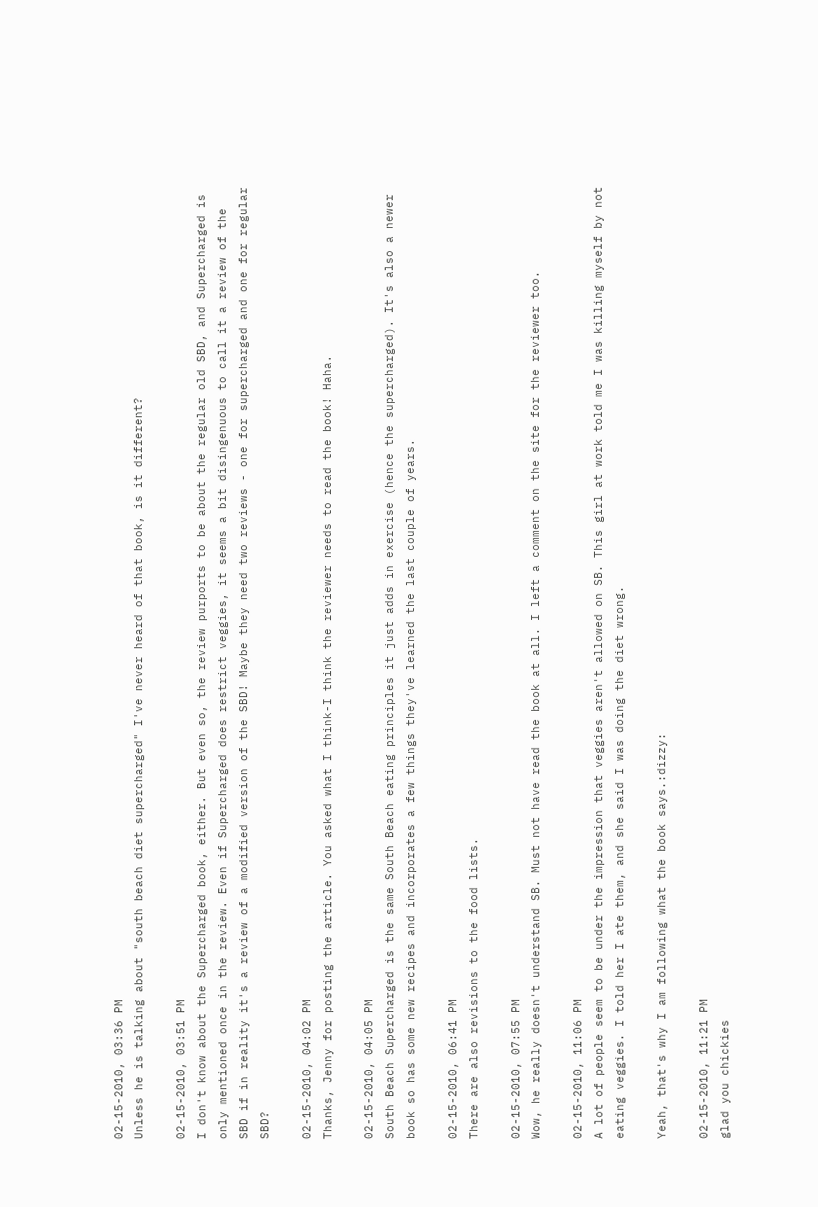02-15-2010, 03:36 PM
Unless he is talking about "south beach diet supercharged" I've never heard of that book, is it different?

02-15-2010, 03:51 PM
I don't know about the Supercharged book, either. But even so, the review purports to be about the regular old SBD, and Supercharged is only mentioned once in the review. Even if Supercharged does restrict veggies, it seems a bit disingenuous to call it a review of the SBD if in reality it's a review of a modified version of the SBD! Maybe they need two reviews - one for supercharged and one for regular SBD?

02-15-2010, 04:02 PM
Thanks, Jenny for posting the article. You asked what I think-I think the reviewer needs to read the book! Haha.

02-15-2010, 04:05 PM
South Beach Supercharged is the same South Beach eating principles it just adds in exercise (hence the supercharged). It's also a newer book so has some new recipes and incorporates a few things they've learned the last couple of years.

02-15-2010, 06:41 PM
There are also revisions to the food lists.

02-15-2010, 07:55 PM
Wow, he really doesn't understand SB. Must not have read the book at all. I left a comment on the site for the reviewer too.

02-15-2010, 11:06 PM
A lot of people seem to be under the impression that veggies aren't allowed on SB. This girl at work told me I was killing myself by not eating veggies. I told her I ate them, and she said I was doing the diet wrong.

Yeah, that's why I am following what the book says.:dizzy:

02-15-2010, 11:21 PM
glad you chickies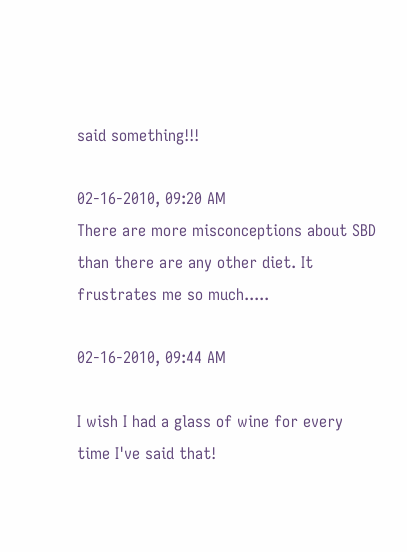said something!!!

02-16-2010, 09:20 AM
There are more misconceptions about SBD than there are any other diet. It frustrates me so much.....

02-16-2010, 09:44 AM

I wish I had a glass of wine for every time I've said that!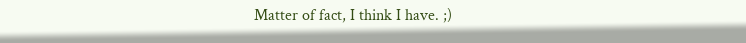Matter of fact, I think I have. ;)